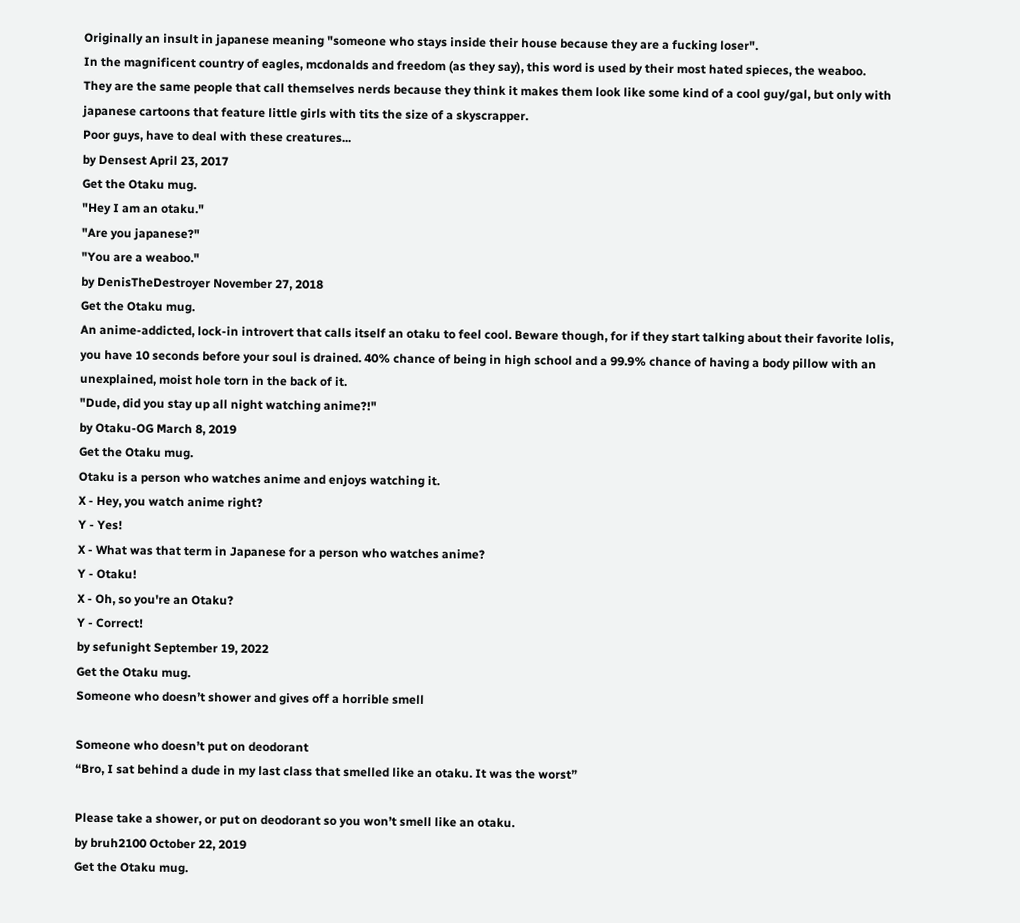Originally an insult in japanese meaning "someone who stays inside their house because they are a fucking loser".
In the magnificent country of eagles, mcdonalds and freedom (as they say), this word is used by their most hated spieces, the weaboo.
They are the same people that call themselves nerds because they think it makes them look like some kind of a cool guy/gal, but only with japanese cartoons that feature little girls with tits the size of a skyscrapper.
Poor guys, have to deal with these creatures...
by Densest April 23, 2017
Get the Otaku mug.
"Hey I am an otaku."
"Are you japanese?"
"You are a weaboo."
by DenisTheDestroyer November 27, 2018
Get the Otaku mug.
An anime-addicted, lock-in introvert that calls itself an otaku to feel cool. Beware though, for if they start talking about their favorite lolis, you have 10 seconds before your soul is drained. 40% chance of being in high school and a 99.9% chance of having a body pillow with an unexplained, moist hole torn in the back of it.
"Dude, did you stay up all night watching anime?!"
by Otaku-OG March 8, 2019
Get the Otaku mug.
Otaku is a person who watches anime and enjoys watching it.
X - Hey, you watch anime right?
Y - Yes!
X - What was that term in Japanese for a person who watches anime?
Y - Otaku!
X - Oh, so you're an Otaku?
Y - Correct!
by sefunight September 19, 2022
Get the Otaku mug.
Someone who doesn’t shower and gives off a horrible smell

Someone who doesn’t put on deodorant
“Bro, I sat behind a dude in my last class that smelled like an otaku. It was the worst”

Please take a shower, or put on deodorant so you won’t smell like an otaku.
by bruh2100 October 22, 2019
Get the Otaku mug.